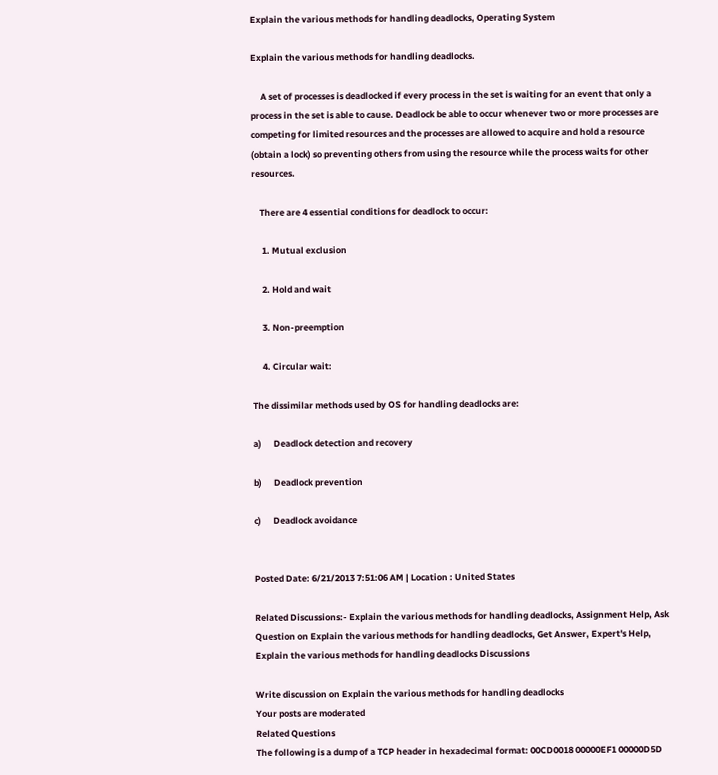Explain the various methods for handling deadlocks, Operating System

Explain the various methods for handling deadlocks.

     A set of processes is deadlocked if every process in the set is waiting for an event that only a process in the set is able to cause. Deadlock be able to occur whenever two or more processes are competing for limited resources and the processes are allowed to acquire and hold a resource (obtain a lock) so preventing others from using the resource while the process waits for other resources.

    There are 4 essential conditions for deadlock to occur:

     1. Mutual exclusion

     2. Hold and wait

     3. Non-preemption

     4. Circular wait:

The dissimilar methods used by OS for handling deadlocks are:

a)      Deadlock detection and recovery

b)      Deadlock prevention

c)      Deadlock avoidance


Posted Date: 6/21/2013 7:51:06 AM | Location : United States

Related Discussions:- Explain the various methods for handling deadlocks, Assignment Help, Ask Question on Explain the various methods for handling deadlocks, Get Answer, Expert's Help, Explain the various methods for handling deadlocks Discussions

Write discussion on Explain the various methods for handling deadlocks
Your posts are moderated
Related Questions
The following is a dump of a TCP header in hexadecimal format: 00CD0018 00000EF1 00000D5D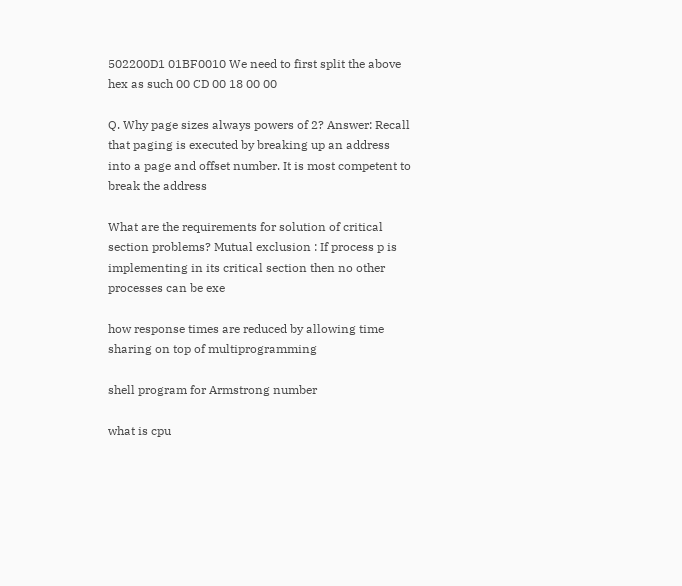502200D1 01BF0010 We need to first split the above hex as such 00 CD 00 18 00 00

Q. Why page sizes always powers of 2? Answer: Recall that paging is executed by breaking up an address into a page and offset number. It is most competent to break the address

What are the requirements for solution of critical section problems? Mutual exclusion : If process p is implementing in its critical section then no other processes can be exe

how response times are reduced by allowing time sharing on top of multiprogramming

shell program for Armstrong number

what is cpu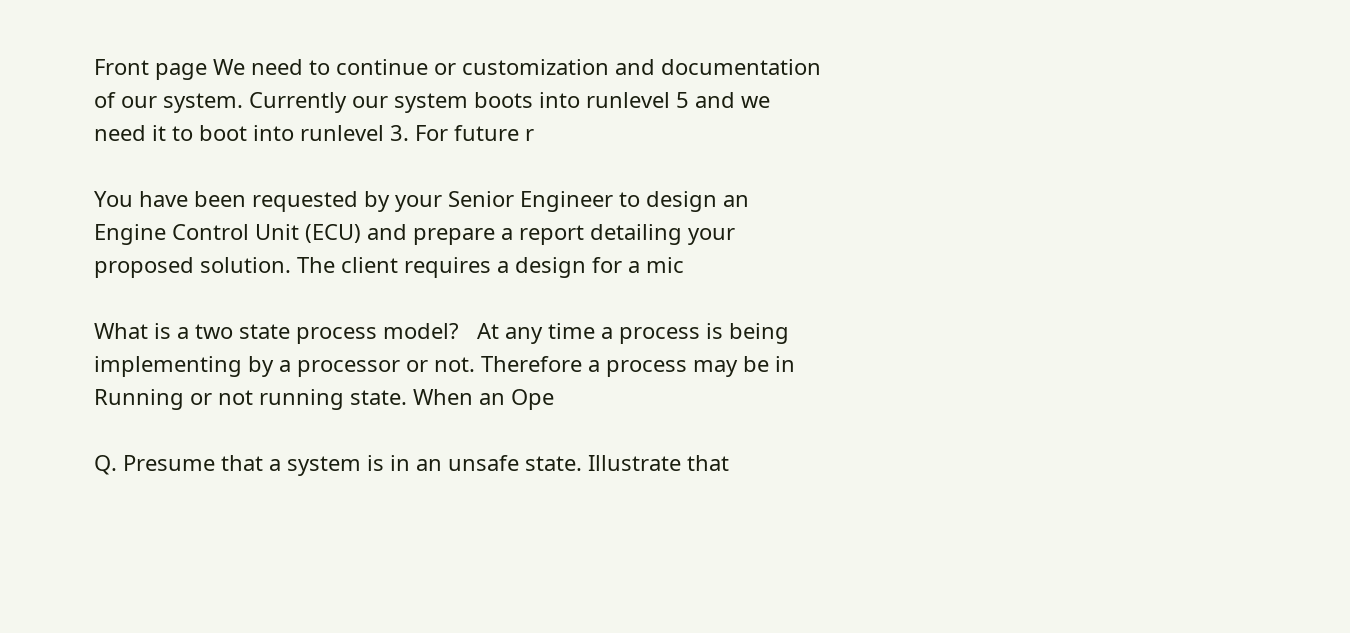Front page We need to continue or customization and documentation of our system. Currently our system boots into runlevel 5 and we need it to boot into runlevel 3. For future r

You have been requested by your Senior Engineer to design an Engine Control Unit (ECU) and prepare a report detailing your proposed solution. The client requires a design for a mic

What is a two state process model?   At any time a process is being implementing by a processor or not. Therefore a process may be in Running or not running state. When an Ope

Q. Presume that a system is in an unsafe state. Illustrate that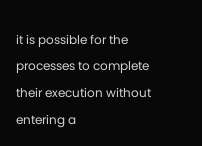it is possible for the processes to complete their execution without entering a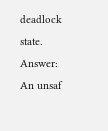deadlock state. Answer: An unsaf